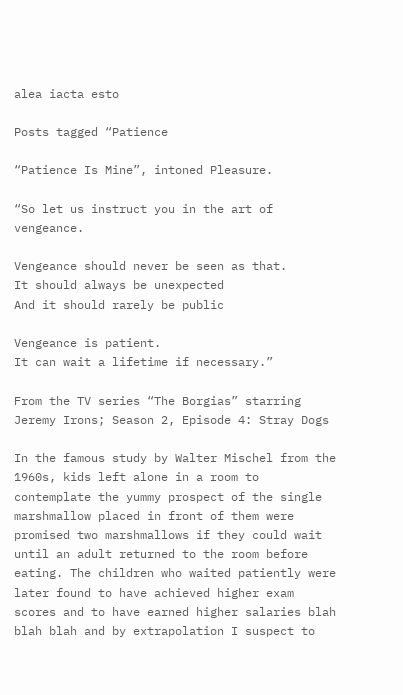alea iacta esto

Posts tagged “Patience

“Patience Is Mine”, intoned Pleasure.

“So let us instruct you in the art of vengeance.

Vengeance should never be seen as that.
It should always be unexpected
And it should rarely be public

Vengeance is patient.
It can wait a lifetime if necessary.”

From the TV series “The Borgias” starring Jeremy Irons; Season 2, Episode 4: Stray Dogs

In the famous study by Walter Mischel from the 1960s, kids left alone in a room to contemplate the yummy prospect of the single marshmallow placed in front of them were promised two marshmallows if they could wait until an adult returned to the room before eating. The children who waited patiently were later found to have achieved higher exam scores and to have earned higher salaries blah blah blah and by extrapolation I suspect to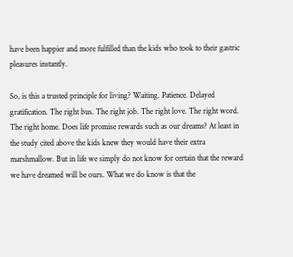have been happier and more fulfilled than the kids who took to their gastric pleasures instantly.

So, is this a trusted principle for living? Waiting. Patience. Delayed gratification. The right bus. The right job. The right love. The right word. The right home. Does life promise rewards such as our dreams? At least in the study cited above the kids knew they would have their extra marshmallow. But in life we simply do not know for certain that the reward we have dreamed will be ours. What we do know is that the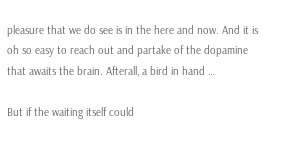pleasure that we do see is in the here and now. And it is oh so easy to reach out and partake of the dopamine that awaits the brain. Afterall, a bird in hand …

But if the waiting itself could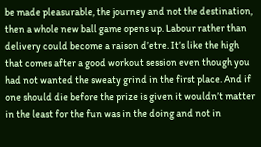be made pleasurable, the journey and not the destination, then a whole new ball game opens up. Labour rather than delivery could become a raison d’etre. It’s like the high that comes after a good workout session even though you had not wanted the sweaty grind in the first place. And if one should die before the prize is given it wouldn’t matter in the least for the fun was in the doing and not in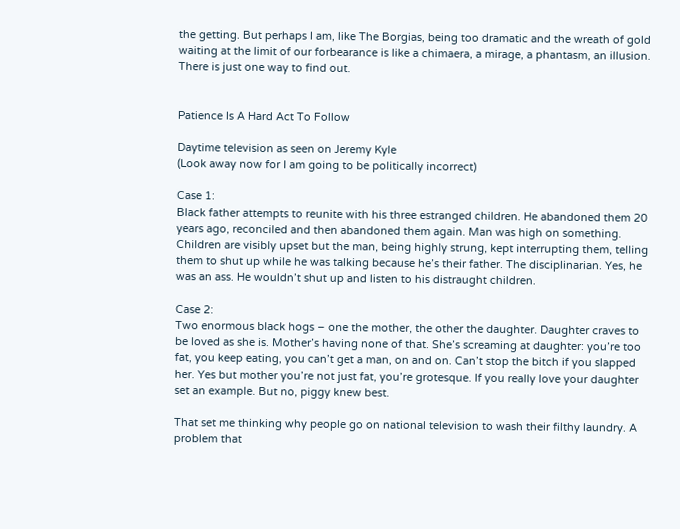the getting. But perhaps I am, like The Borgias, being too dramatic and the wreath of gold waiting at the limit of our forbearance is like a chimaera, a mirage, a phantasm, an illusion. There is just one way to find out.


Patience Is A Hard Act To Follow

Daytime television as seen on Jeremy Kyle
(Look away now for I am going to be politically incorrect)

Case 1:
Black father attempts to reunite with his three estranged children. He abandoned them 20 years ago, reconciled and then abandoned them again. Man was high on something. Children are visibly upset but the man, being highly strung, kept interrupting them, telling them to shut up while he was talking because he’s their father. The disciplinarian. Yes, he was an ass. He wouldn’t shut up and listen to his distraught children.

Case 2:
Two enormous black hogs – one the mother, the other the daughter. Daughter craves to be loved as she is. Mother’s having none of that. She’s screaming at daughter: you’re too fat, you keep eating, you can’t get a man, on and on. Can’t stop the bitch if you slapped her. Yes but mother you’re not just fat, you’re grotesque. If you really love your daughter set an example. But no, piggy knew best.

That set me thinking why people go on national television to wash their filthy laundry. A problem that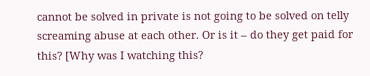cannot be solved in private is not going to be solved on telly screaming abuse at each other. Or is it – do they get paid for this? [Why was I watching this?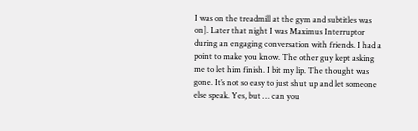I was on the treadmill at the gym and subtitles was on]. Later that night I was Maximus Interruptor during an engaging conversation with friends. I had a point to make you know. The other guy kept asking me to let him finish. I bit my lip. The thought was gone. It’s not so easy to just shut up and let someone else speak. Yes, but … can you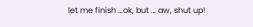let me finish …ok, but … aw, shut up!